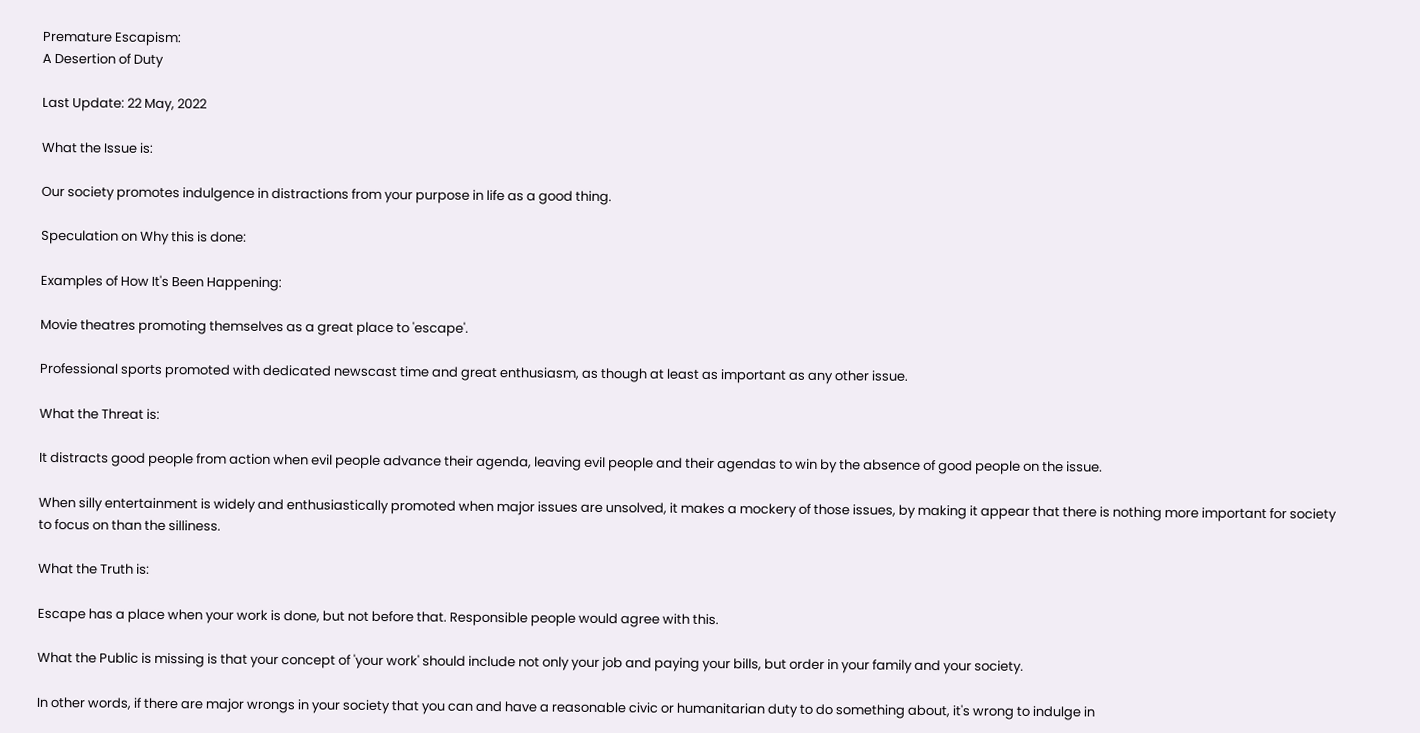Premature Escapism:
A Desertion of Duty

Last Update: 22 May, 2022

What the Issue is:

Our society promotes indulgence in distractions from your purpose in life as a good thing.

Speculation on Why this is done:

Examples of How It's Been Happening:

Movie theatres promoting themselves as a great place to 'escape'.

Professional sports promoted with dedicated newscast time and great enthusiasm, as though at least as important as any other issue.

What the Threat is:

It distracts good people from action when evil people advance their agenda, leaving evil people and their agendas to win by the absence of good people on the issue.

When silly entertainment is widely and enthusiastically promoted when major issues are unsolved, it makes a mockery of those issues, by making it appear that there is nothing more important for society to focus on than the silliness.

What the Truth is:

Escape has a place when your work is done, but not before that. Responsible people would agree with this.

What the Public is missing is that your concept of 'your work' should include not only your job and paying your bills, but order in your family and your society.

In other words, if there are major wrongs in your society that you can and have a reasonable civic or humanitarian duty to do something about, it's wrong to indulge in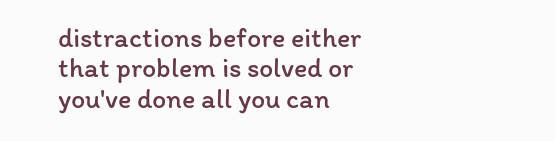distractions before either that problem is solved or you've done all you can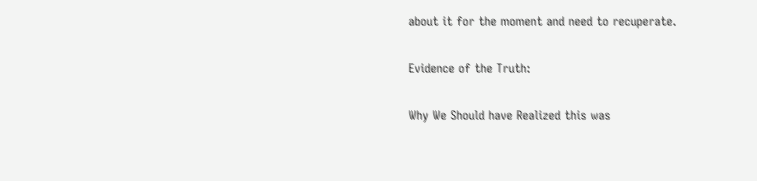about it for the moment and need to recuperate.

Evidence of the Truth:

Why We Should have Realized this was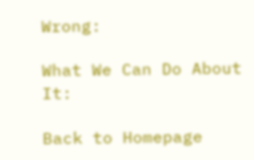Wrong:

What We Can Do About It:

Back to Homepage